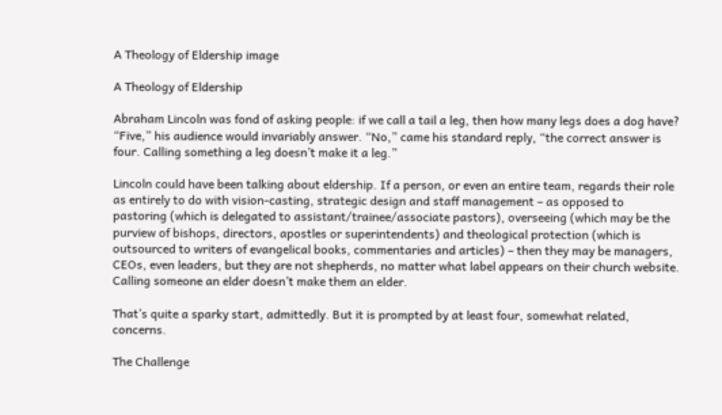A Theology of Eldership image

A Theology of Eldership

Abraham Lincoln was fond of asking people: if we call a tail a leg, then how many legs does a dog have? “Five,” his audience would invariably answer. “No,” came his standard reply, “the correct answer is four. Calling something a leg doesn’t make it a leg.”

Lincoln could have been talking about eldership. If a person, or even an entire team, regards their role as entirely to do with vision-casting, strategic design and staff management – as opposed to pastoring (which is delegated to assistant/trainee/associate pastors), overseeing (which may be the purview of bishops, directors, apostles or superintendents) and theological protection (which is outsourced to writers of evangelical books, commentaries and articles) – then they may be managers, CEOs, even leaders, but they are not shepherds, no matter what label appears on their church website. Calling someone an elder doesn’t make them an elder.

That’s quite a sparky start, admittedly. But it is prompted by at least four, somewhat related, concerns.

The Challenge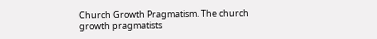Church Growth Pragmatism. The church growth pragmatists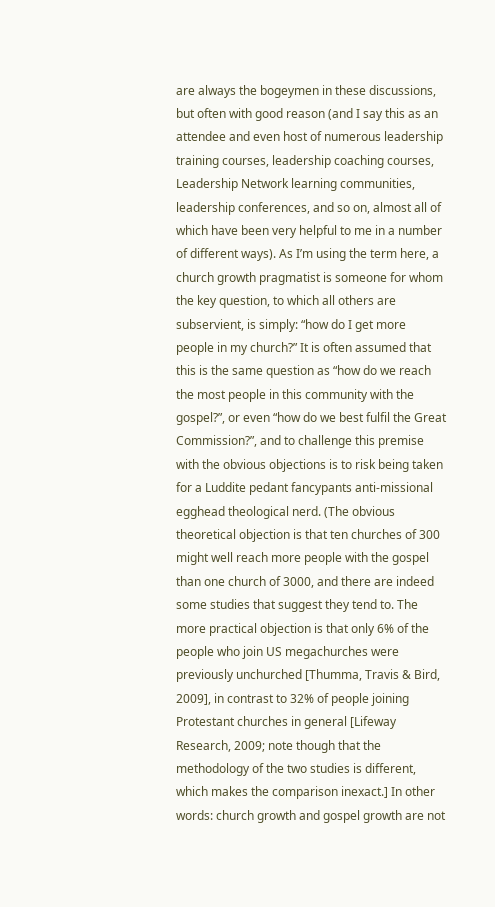are always the bogeymen in these discussions, but often with good reason (and I say this as an attendee and even host of numerous leadership training courses, leadership coaching courses, Leadership Network learning communities, leadership conferences, and so on, almost all of which have been very helpful to me in a number of different ways). As I’m using the term here, a church growth pragmatist is someone for whom the key question, to which all others are subservient, is simply: “how do I get more people in my church?” It is often assumed that this is the same question as “how do we reach the most people in this community with the gospel?”, or even “how do we best fulfil the Great Commission?”, and to challenge this premise with the obvious objections is to risk being taken for a Luddite pedant fancypants anti-missional egghead theological nerd. (The obvious theoretical objection is that ten churches of 300 might well reach more people with the gospel than one church of 3000, and there are indeed some studies that suggest they tend to. The more practical objection is that only 6% of the people who join US megachurches were previously unchurched [Thumma, Travis & Bird, 2009], in contrast to 32% of people joining Protestant churches in general [Lifeway Research, 2009; note though that the methodology of the two studies is different, which makes the comparison inexact.] In other words: church growth and gospel growth are not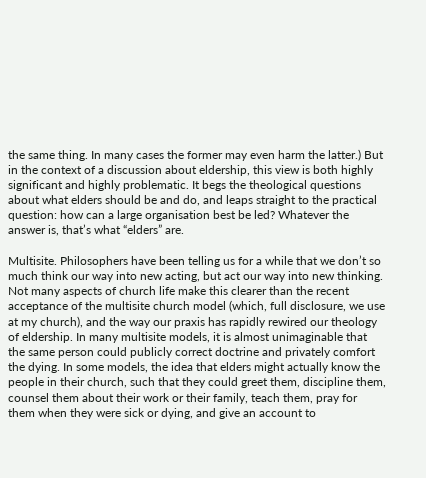the same thing. In many cases the former may even harm the latter.) But in the context of a discussion about eldership, this view is both highly significant and highly problematic. It begs the theological questions about what elders should be and do, and leaps straight to the practical question: how can a large organisation best be led? Whatever the answer is, that’s what “elders” are.

Multisite. Philosophers have been telling us for a while that we don’t so much think our way into new acting, but act our way into new thinking.  Not many aspects of church life make this clearer than the recent acceptance of the multisite church model (which, full disclosure, we use at my church), and the way our praxis has rapidly rewired our theology of eldership. In many multisite models, it is almost unimaginable that the same person could publicly correct doctrine and privately comfort the dying. In some models, the idea that elders might actually know the people in their church, such that they could greet them, discipline them, counsel them about their work or their family, teach them, pray for them when they were sick or dying, and give an account to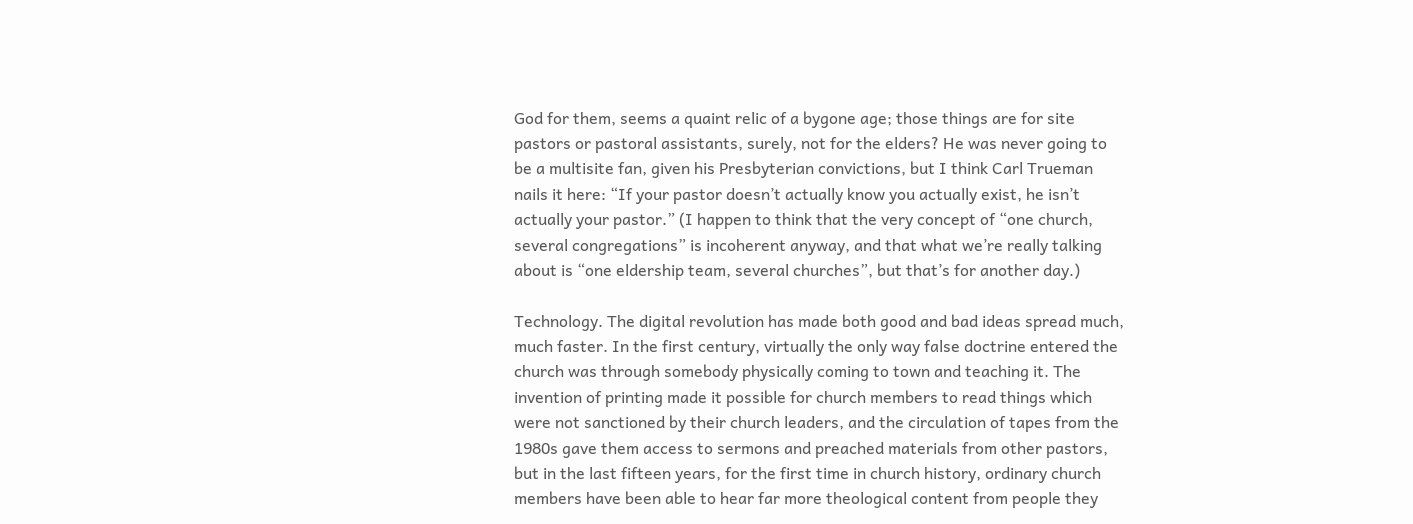God for them, seems a quaint relic of a bygone age; those things are for site pastors or pastoral assistants, surely, not for the elders? He was never going to be a multisite fan, given his Presbyterian convictions, but I think Carl Trueman nails it here: “If your pastor doesn’t actually know you actually exist, he isn’t actually your pastor.” (I happen to think that the very concept of “one church, several congregations” is incoherent anyway, and that what we’re really talking about is “one eldership team, several churches”, but that’s for another day.)

Technology. The digital revolution has made both good and bad ideas spread much, much faster. In the first century, virtually the only way false doctrine entered the church was through somebody physically coming to town and teaching it. The invention of printing made it possible for church members to read things which were not sanctioned by their church leaders, and the circulation of tapes from the 1980s gave them access to sermons and preached materials from other pastors, but in the last fifteen years, for the first time in church history, ordinary church members have been able to hear far more theological content from people they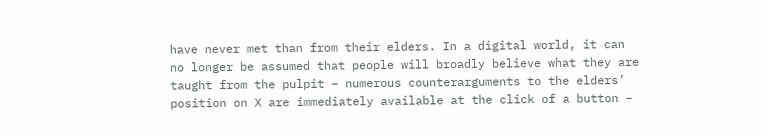have never met than from their elders. In a digital world, it can no longer be assumed that people will broadly believe what they are taught from the pulpit – numerous counterarguments to the elders’ position on X are immediately available at the click of a button –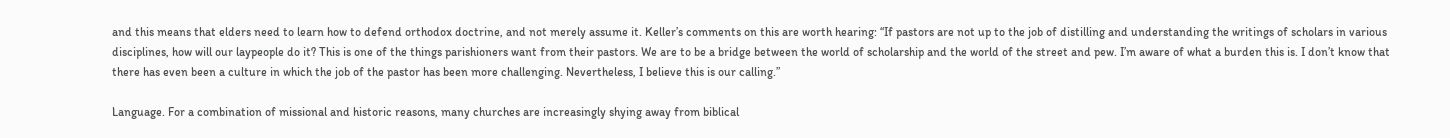and this means that elders need to learn how to defend orthodox doctrine, and not merely assume it. Keller’s comments on this are worth hearing: “If pastors are not up to the job of distilling and understanding the writings of scholars in various disciplines, how will our laypeople do it? This is one of the things parishioners want from their pastors. We are to be a bridge between the world of scholarship and the world of the street and pew. I’m aware of what a burden this is. I don’t know that there has even been a culture in which the job of the pastor has been more challenging. Nevertheless, I believe this is our calling.”

Language. For a combination of missional and historic reasons, many churches are increasingly shying away from biblical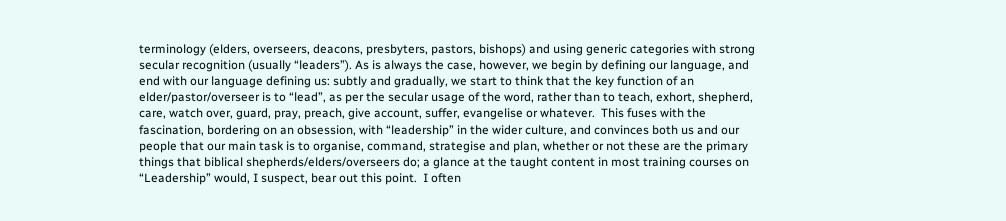terminology (elders, overseers, deacons, presbyters, pastors, bishops) and using generic categories with strong secular recognition (usually “leaders”). As is always the case, however, we begin by defining our language, and end with our language defining us: subtly and gradually, we start to think that the key function of an elder/pastor/overseer is to “lead”, as per the secular usage of the word, rather than to teach, exhort, shepherd, care, watch over, guard, pray, preach, give account, suffer, evangelise or whatever.  This fuses with the fascination, bordering on an obsession, with “leadership” in the wider culture, and convinces both us and our people that our main task is to organise, command, strategise and plan, whether or not these are the primary things that biblical shepherds/elders/overseers do; a glance at the taught content in most training courses on “Leadership” would, I suspect, bear out this point.  I often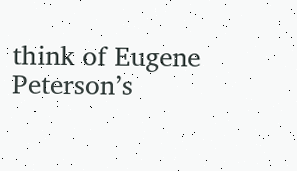think of Eugene Peterson’s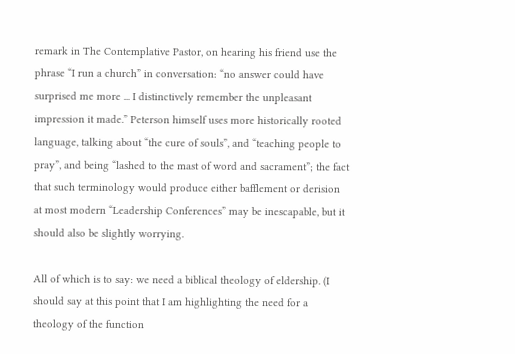remark in The Contemplative Pastor, on hearing his friend use the phrase “I run a church” in conversation: “no answer could have surprised me more ... I distinctively remember the unpleasant impression it made.” Peterson himself uses more historically rooted language, talking about “the cure of souls”, and “teaching people to pray”, and being “lashed to the mast of word and sacrament”; the fact that such terminology would produce either bafflement or derision at most modern “Leadership Conferences” may be inescapable, but it should also be slightly worrying.

All of which is to say: we need a biblical theology of eldership. (I should say at this point that I am highlighting the need for a theology of the function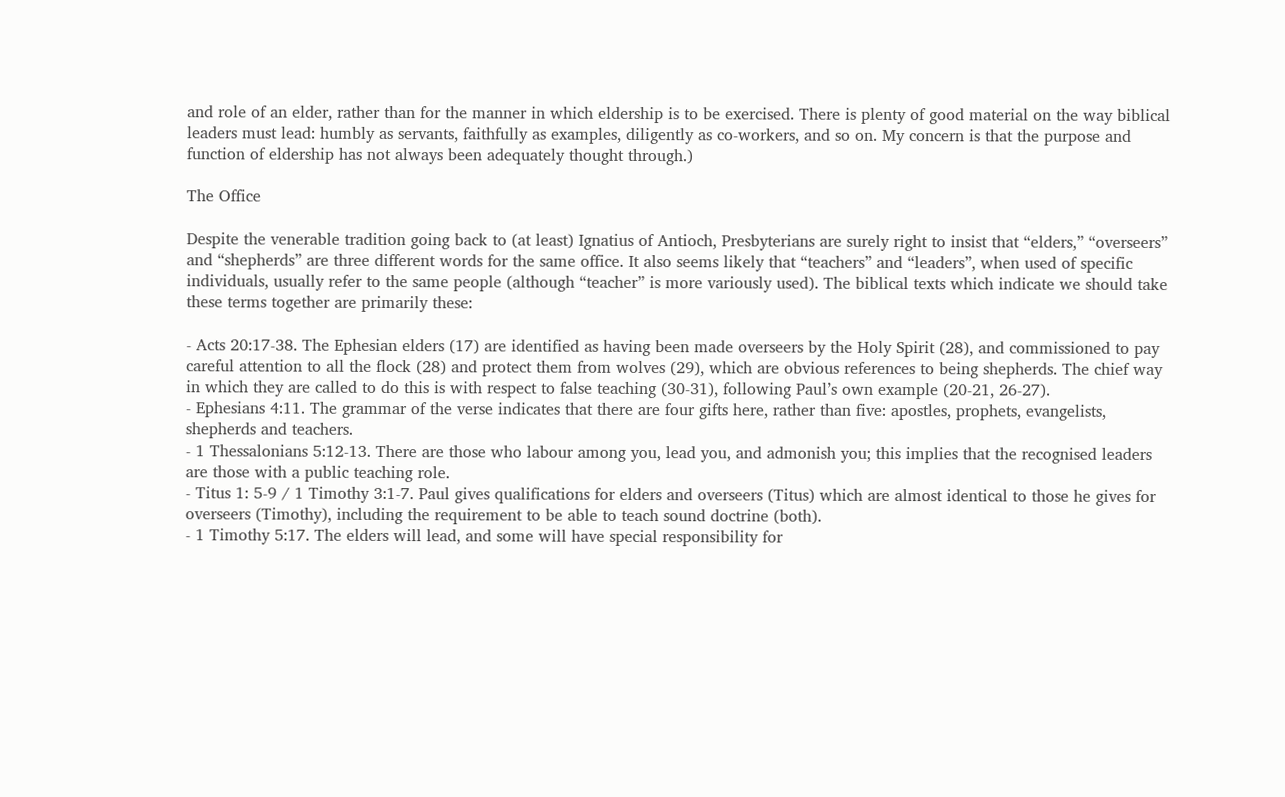and role of an elder, rather than for the manner in which eldership is to be exercised. There is plenty of good material on the way biblical leaders must lead: humbly as servants, faithfully as examples, diligently as co-workers, and so on. My concern is that the purpose and function of eldership has not always been adequately thought through.)

The Office

Despite the venerable tradition going back to (at least) Ignatius of Antioch, Presbyterians are surely right to insist that “elders,” “overseers” and “shepherds” are three different words for the same office. It also seems likely that “teachers” and “leaders”, when used of specific individuals, usually refer to the same people (although “teacher” is more variously used). The biblical texts which indicate we should take these terms together are primarily these:

- Acts 20:17-38. The Ephesian elders (17) are identified as having been made overseers by the Holy Spirit (28), and commissioned to pay careful attention to all the flock (28) and protect them from wolves (29), which are obvious references to being shepherds. The chief way in which they are called to do this is with respect to false teaching (30-31), following Paul’s own example (20-21, 26-27).
- Ephesians 4:11. The grammar of the verse indicates that there are four gifts here, rather than five: apostles, prophets, evangelists, shepherds and teachers.
- 1 Thessalonians 5:12-13. There are those who labour among you, lead you, and admonish you; this implies that the recognised leaders are those with a public teaching role.
- Titus 1: 5-9 / 1 Timothy 3:1-7. Paul gives qualifications for elders and overseers (Titus) which are almost identical to those he gives for overseers (Timothy), including the requirement to be able to teach sound doctrine (both).
- 1 Timothy 5:17. The elders will lead, and some will have special responsibility for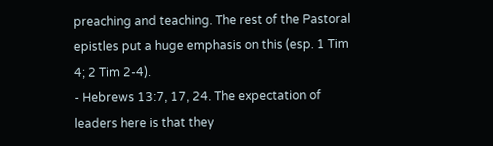preaching and teaching. The rest of the Pastoral epistles put a huge emphasis on this (esp. 1 Tim 4; 2 Tim 2-4).
- Hebrews 13:7, 17, 24. The expectation of leaders here is that they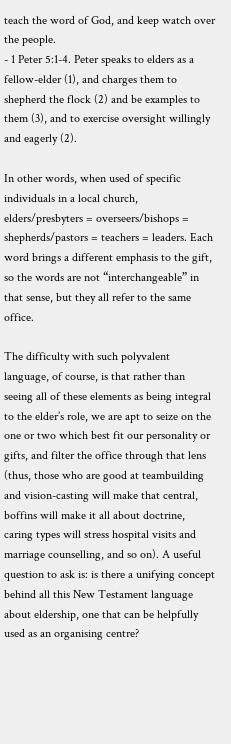teach the word of God, and keep watch over the people.
- 1 Peter 5:1-4. Peter speaks to elders as a fellow-elder (1), and charges them to shepherd the flock (2) and be examples to them (3), and to exercise oversight willingly and eagerly (2).

In other words, when used of specific individuals in a local church, elders/presbyters = overseers/bishops = shepherds/pastors = teachers = leaders. Each word brings a different emphasis to the gift, so the words are not “interchangeable” in that sense, but they all refer to the same office.

The difficulty with such polyvalent language, of course, is that rather than seeing all of these elements as being integral to the elder’s role, we are apt to seize on the one or two which best fit our personality or gifts, and filter the office through that lens (thus, those who are good at teambuilding and vision-casting will make that central, boffins will make it all about doctrine, caring types will stress hospital visits and marriage counselling, and so on). A useful question to ask is: is there a unifying concept behind all this New Testament language about eldership, one that can be helpfully used as an organising centre?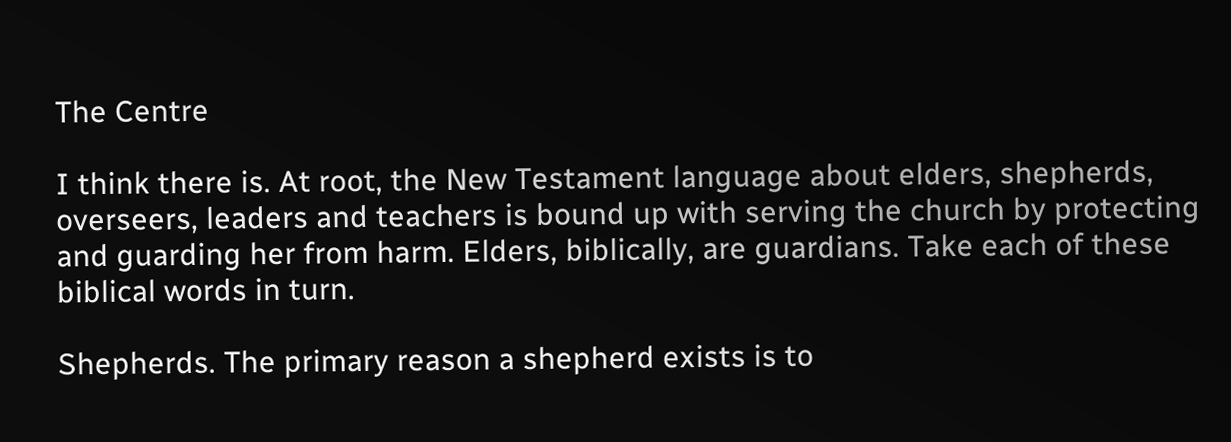The Centre

I think there is. At root, the New Testament language about elders, shepherds, overseers, leaders and teachers is bound up with serving the church by protecting and guarding her from harm. Elders, biblically, are guardians. Take each of these biblical words in turn.

Shepherds. The primary reason a shepherd exists is to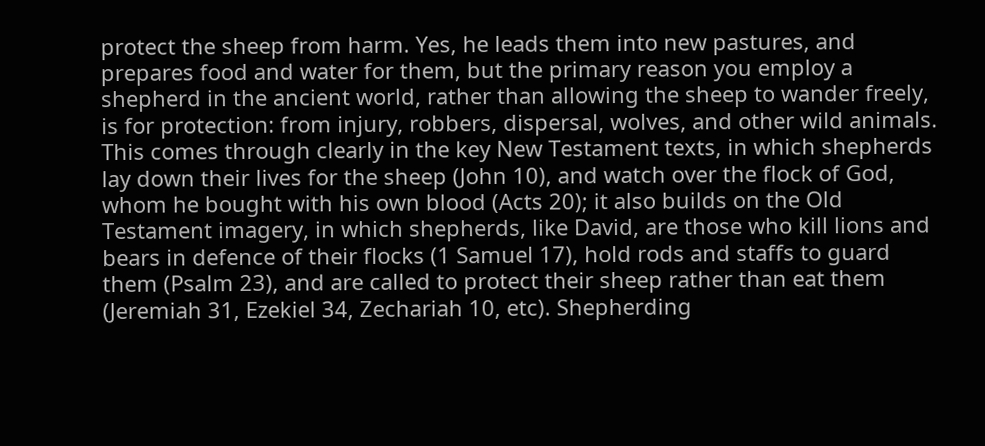protect the sheep from harm. Yes, he leads them into new pastures, and prepares food and water for them, but the primary reason you employ a shepherd in the ancient world, rather than allowing the sheep to wander freely, is for protection: from injury, robbers, dispersal, wolves, and other wild animals. This comes through clearly in the key New Testament texts, in which shepherds lay down their lives for the sheep (John 10), and watch over the flock of God, whom he bought with his own blood (Acts 20); it also builds on the Old Testament imagery, in which shepherds, like David, are those who kill lions and bears in defence of their flocks (1 Samuel 17), hold rods and staffs to guard them (Psalm 23), and are called to protect their sheep rather than eat them (Jeremiah 31, Ezekiel 34, Zechariah 10, etc). Shepherding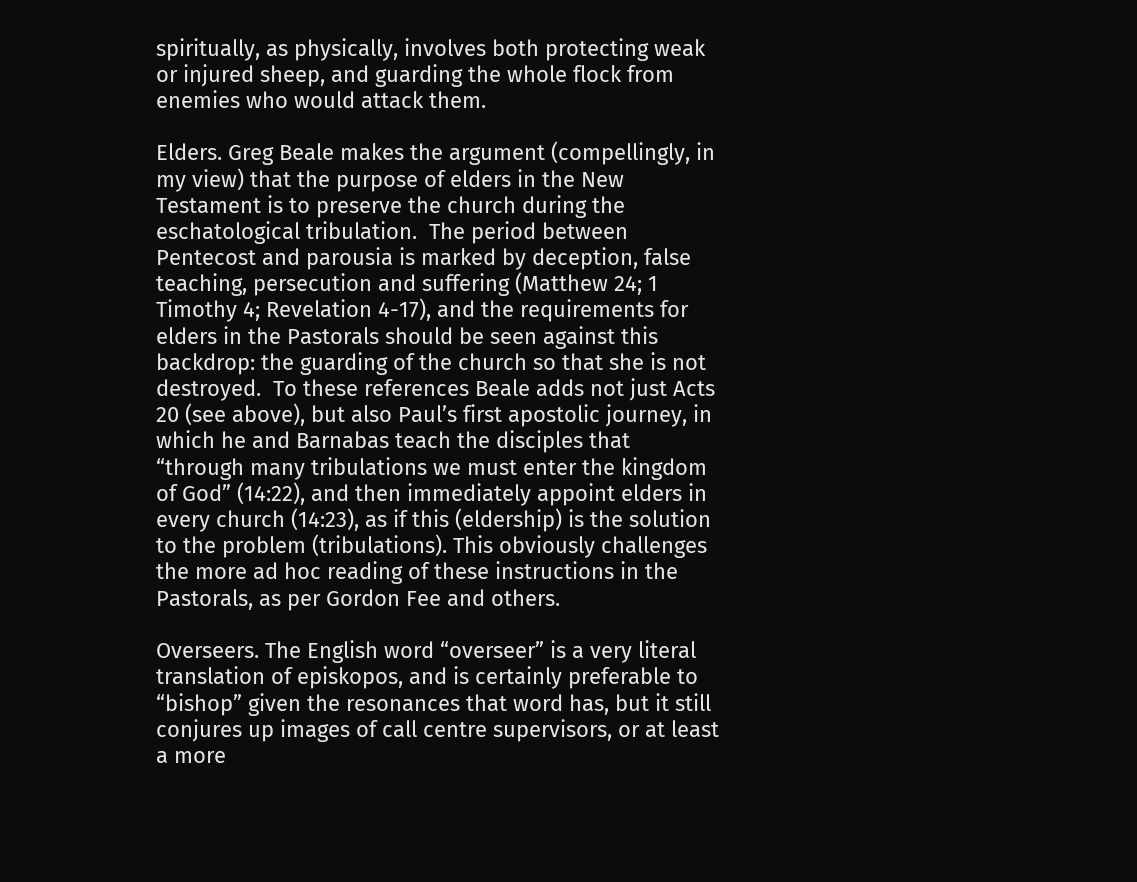spiritually, as physically, involves both protecting weak or injured sheep, and guarding the whole flock from enemies who would attack them.

Elders. Greg Beale makes the argument (compellingly, in my view) that the purpose of elders in the New Testament is to preserve the church during the eschatological tribulation.  The period between Pentecost and parousia is marked by deception, false teaching, persecution and suffering (Matthew 24; 1 Timothy 4; Revelation 4-17), and the requirements for elders in the Pastorals should be seen against this backdrop: the guarding of the church so that she is not destroyed.  To these references Beale adds not just Acts 20 (see above), but also Paul’s first apostolic journey, in which he and Barnabas teach the disciples that “through many tribulations we must enter the kingdom of God” (14:22), and then immediately appoint elders in every church (14:23), as if this (eldership) is the solution to the problem (tribulations). This obviously challenges the more ad hoc reading of these instructions in the Pastorals, as per Gordon Fee and others.

Overseers. The English word “overseer” is a very literal translation of episkopos, and is certainly preferable to “bishop” given the resonances that word has, but it still conjures up images of call centre supervisors, or at least a more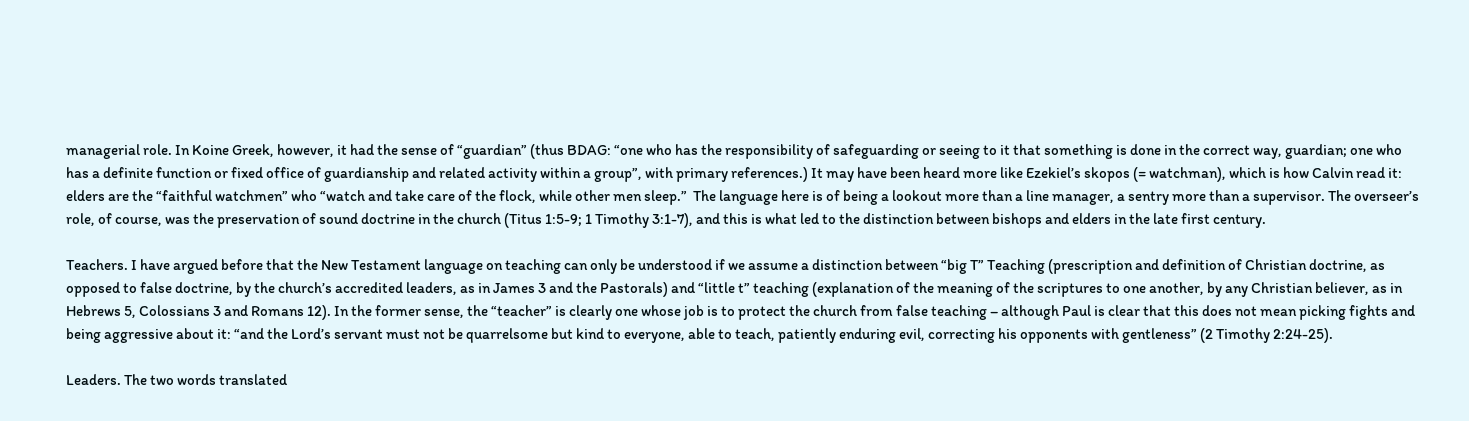managerial role. In Koine Greek, however, it had the sense of “guardian” (thus BDAG: “one who has the responsibility of safeguarding or seeing to it that something is done in the correct way, guardian; one who has a definite function or fixed office of guardianship and related activity within a group”, with primary references.) It may have been heard more like Ezekiel’s skopos (= watchman), which is how Calvin read it: elders are the “faithful watchmen” who “watch and take care of the flock, while other men sleep.”  The language here is of being a lookout more than a line manager, a sentry more than a supervisor. The overseer’s role, of course, was the preservation of sound doctrine in the church (Titus 1:5-9; 1 Timothy 3:1-7), and this is what led to the distinction between bishops and elders in the late first century.

Teachers. I have argued before that the New Testament language on teaching can only be understood if we assume a distinction between “big T” Teaching (prescription and definition of Christian doctrine, as opposed to false doctrine, by the church’s accredited leaders, as in James 3 and the Pastorals) and “little t” teaching (explanation of the meaning of the scriptures to one another, by any Christian believer, as in Hebrews 5, Colossians 3 and Romans 12). In the former sense, the “teacher” is clearly one whose job is to protect the church from false teaching – although Paul is clear that this does not mean picking fights and being aggressive about it: “and the Lord’s servant must not be quarrelsome but kind to everyone, able to teach, patiently enduring evil, correcting his opponents with gentleness” (2 Timothy 2:24-25).

Leaders. The two words translated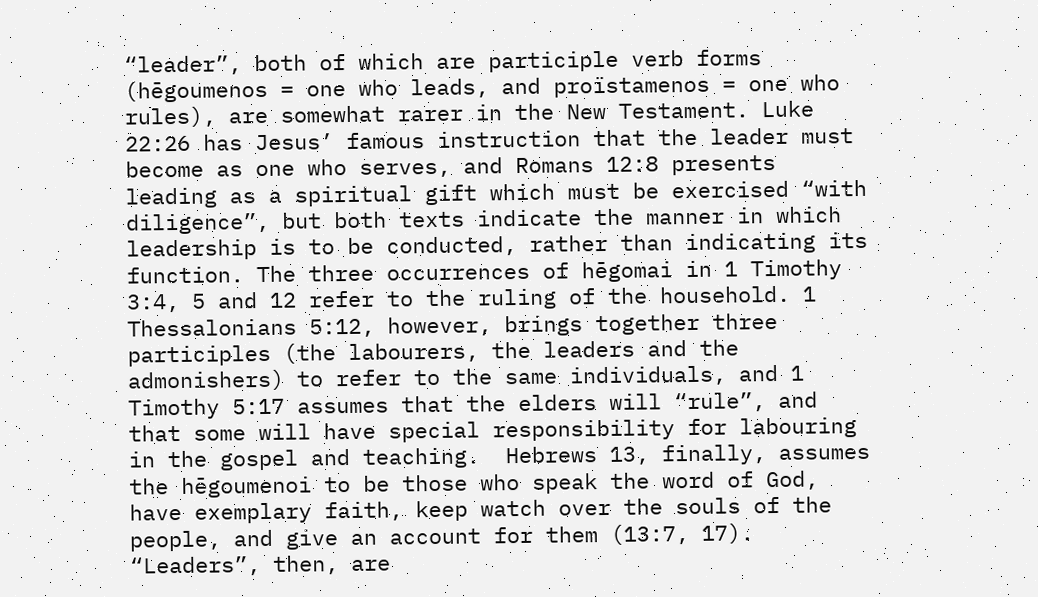“leader”, both of which are participle verb forms (hēgoumenos = one who leads, and proïstamenos = one who rules), are somewhat rarer in the New Testament. Luke 22:26 has Jesus’ famous instruction that the leader must become as one who serves, and Romans 12:8 presents leading as a spiritual gift which must be exercised “with diligence”, but both texts indicate the manner in which leadership is to be conducted, rather than indicating its function. The three occurrences of hēgomai in 1 Timothy 3:4, 5 and 12 refer to the ruling of the household. 1 Thessalonians 5:12, however, brings together three participles (the labourers, the leaders and the admonishers) to refer to the same individuals, and 1 Timothy 5:17 assumes that the elders will “rule”, and that some will have special responsibility for labouring in the gospel and teaching.  Hebrews 13, finally, assumes the hēgoumenoi to be those who speak the word of God, have exemplary faith, keep watch over the souls of the people, and give an account for them (13:7, 17). “Leaders”, then, are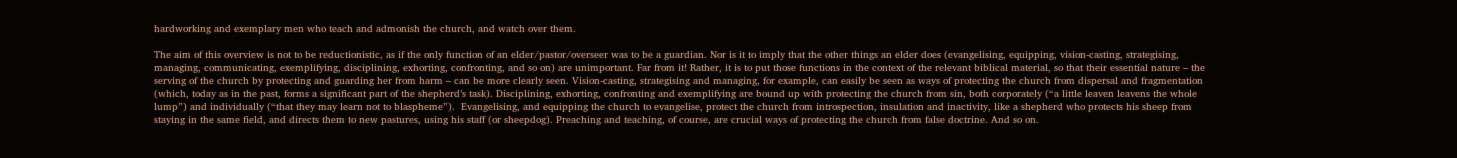hardworking and exemplary men who teach and admonish the church, and watch over them.

The aim of this overview is not to be reductionistic, as if the only function of an elder/pastor/overseer was to be a guardian. Nor is it to imply that the other things an elder does (evangelising, equipping, vision-casting, strategising, managing, communicating, exemplifying, disciplining, exhorting, confronting, and so on) are unimportant. Far from it! Rather, it is to put those functions in the context of the relevant biblical material, so that their essential nature – the serving of the church by protecting and guarding her from harm – can be more clearly seen. Vision-casting, strategising and managing, for example, can easily be seen as ways of protecting the church from dispersal and fragmentation (which, today as in the past, forms a significant part of the shepherd’s task). Disciplining, exhorting, confronting and exemplifying are bound up with protecting the church from sin, both corporately (“a little leaven leavens the whole lump”) and individually (“that they may learn not to blaspheme”).  Evangelising, and equipping the church to evangelise, protect the church from introspection, insulation and inactivity, like a shepherd who protects his sheep from staying in the same field, and directs them to new pastures, using his staff (or sheepdog). Preaching and teaching, of course, are crucial ways of protecting the church from false doctrine. And so on.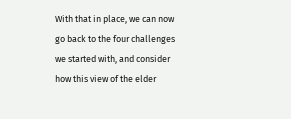With that in place, we can now go back to the four challenges we started with, and consider how this view of the elder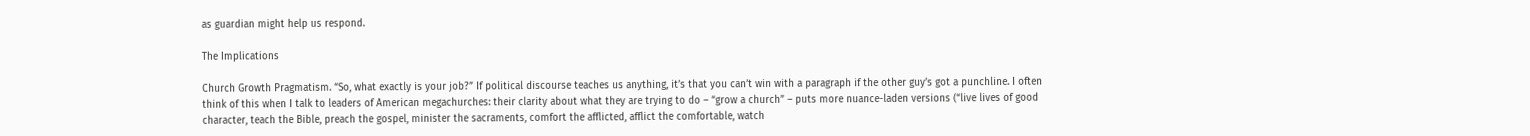as guardian might help us respond.

The Implications

Church Growth Pragmatism. “So, what exactly is your job?” If political discourse teaches us anything, it’s that you can’t win with a paragraph if the other guy’s got a punchline. I often think of this when I talk to leaders of American megachurches: their clarity about what they are trying to do – “grow a church” – puts more nuance-laden versions (“live lives of good character, teach the Bible, preach the gospel, minister the sacraments, comfort the afflicted, afflict the comfortable, watch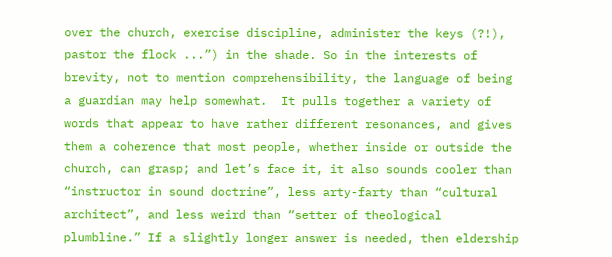over the church, exercise discipline, administer the keys (?!), pastor the flock ...”) in the shade. So in the interests of brevity, not to mention comprehensibility, the language of being a guardian may help somewhat.  It pulls together a variety of words that appear to have rather different resonances, and gives them a coherence that most people, whether inside or outside the church, can grasp; and let’s face it, it also sounds cooler than “instructor in sound doctrine”, less arty-farty than “cultural architect”, and less weird than “setter of theological plumbline.” If a slightly longer answer is needed, then eldership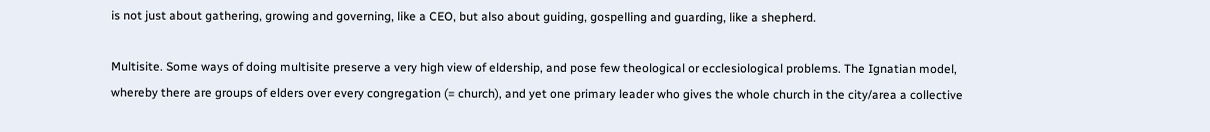is not just about gathering, growing and governing, like a CEO, but also about guiding, gospelling and guarding, like a shepherd.

Multisite. Some ways of doing multisite preserve a very high view of eldership, and pose few theological or ecclesiological problems. The Ignatian model, whereby there are groups of elders over every congregation (= church), and yet one primary leader who gives the whole church in the city/area a collective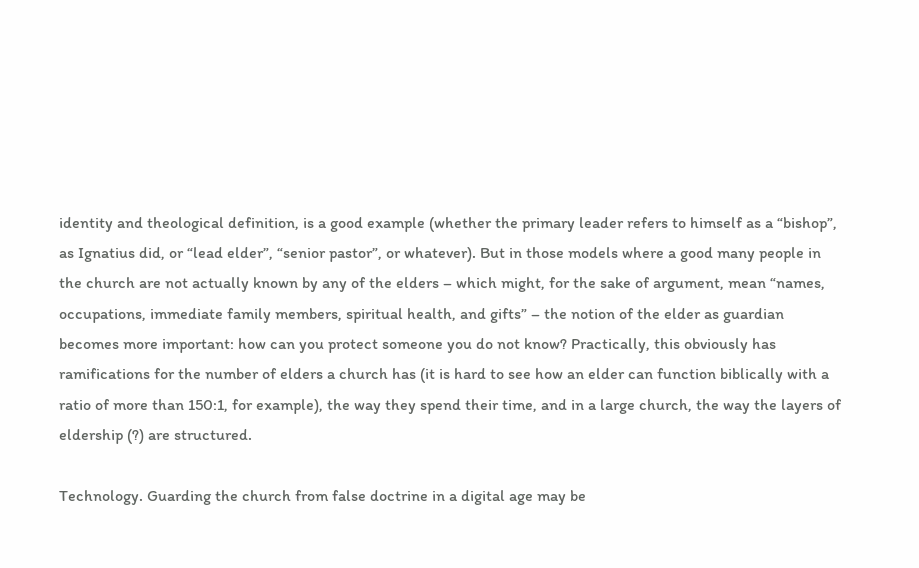identity and theological definition, is a good example (whether the primary leader refers to himself as a “bishop”, as Ignatius did, or “lead elder”, “senior pastor”, or whatever). But in those models where a good many people in the church are not actually known by any of the elders – which might, for the sake of argument, mean “names, occupations, immediate family members, spiritual health, and gifts” – the notion of the elder as guardian becomes more important: how can you protect someone you do not know? Practically, this obviously has ramifications for the number of elders a church has (it is hard to see how an elder can function biblically with a ratio of more than 150:1, for example), the way they spend their time, and in a large church, the way the layers of eldership (?) are structured.

Technology. Guarding the church from false doctrine in a digital age may be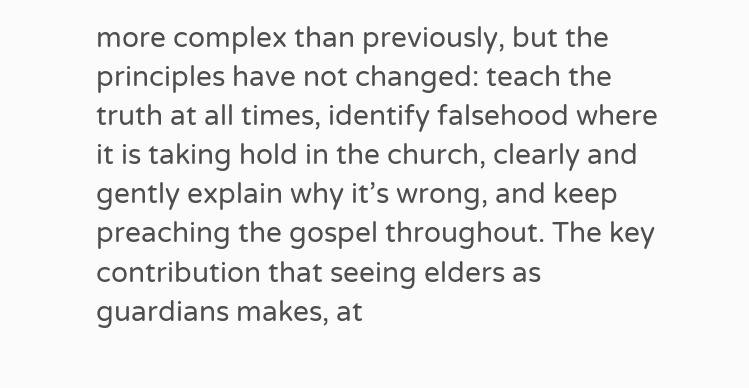more complex than previously, but the principles have not changed: teach the truth at all times, identify falsehood where it is taking hold in the church, clearly and gently explain why it’s wrong, and keep preaching the gospel throughout. The key contribution that seeing elders as guardians makes, at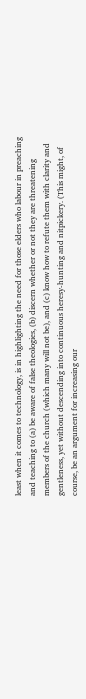least when it comes to technology, is in highlighting the need for those elders who labour in preaching and teaching to (a) be aware of false theologies, (b) discern whether or not they are threatening members of the church (which many will not be), and (c) know how to refute them with clarity and gentleness, yet without descending into continuous heresy-hunting and nitpickery. (This might, of course, be an argument for increasing our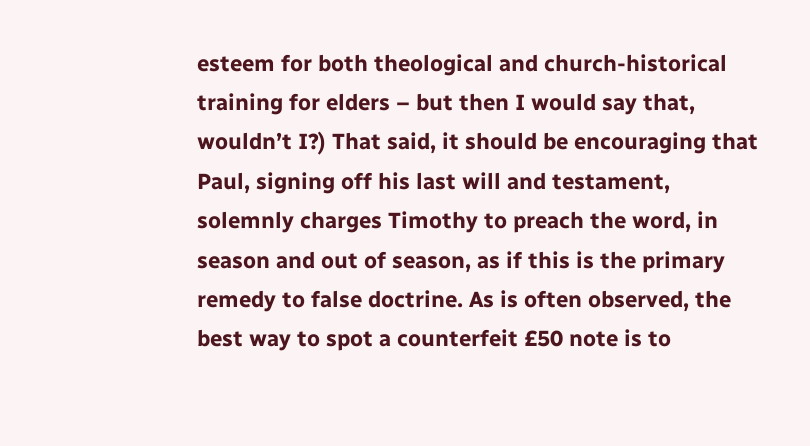esteem for both theological and church-historical training for elders – but then I would say that, wouldn’t I?) That said, it should be encouraging that Paul, signing off his last will and testament, solemnly charges Timothy to preach the word, in season and out of season, as if this is the primary remedy to false doctrine. As is often observed, the best way to spot a counterfeit £50 note is to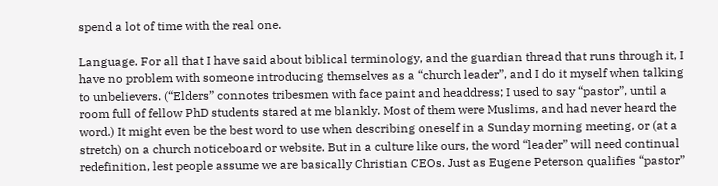spend a lot of time with the real one.

Language. For all that I have said about biblical terminology, and the guardian thread that runs through it, I have no problem with someone introducing themselves as a “church leader”, and I do it myself when talking to unbelievers. (“Elders” connotes tribesmen with face paint and headdress; I used to say “pastor”, until a room full of fellow PhD students stared at me blankly. Most of them were Muslims, and had never heard the word.) It might even be the best word to use when describing oneself in a Sunday morning meeting, or (at a stretch) on a church noticeboard or website. But in a culture like ours, the word “leader” will need continual redefinition, lest people assume we are basically Christian CEOs. Just as Eugene Peterson qualifies “pastor”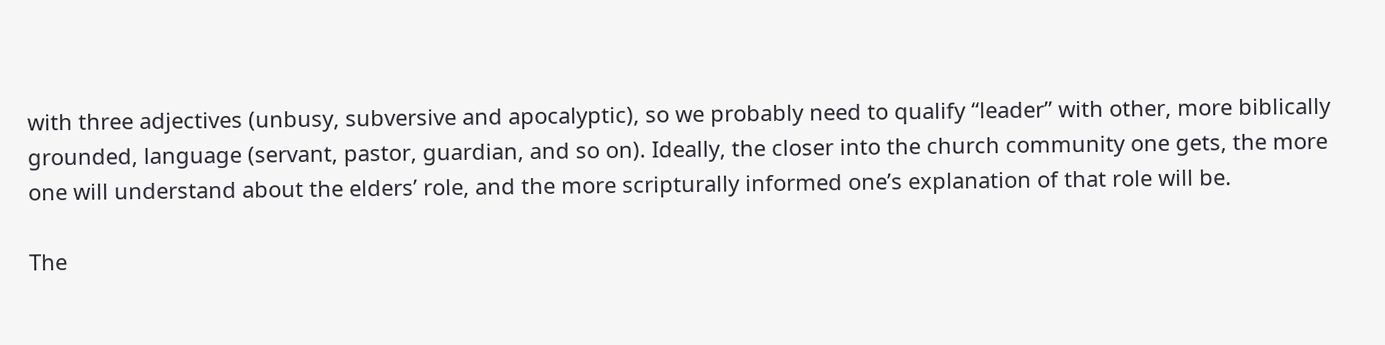with three adjectives (unbusy, subversive and apocalyptic), so we probably need to qualify “leader” with other, more biblically grounded, language (servant, pastor, guardian, and so on). Ideally, the closer into the church community one gets, the more one will understand about the elders’ role, and the more scripturally informed one’s explanation of that role will be.

The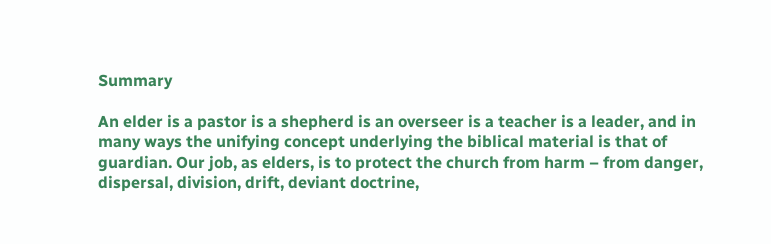Summary

An elder is a pastor is a shepherd is an overseer is a teacher is a leader, and in many ways the unifying concept underlying the biblical material is that of guardian. Our job, as elders, is to protect the church from harm – from danger, dispersal, division, drift, deviant doctrine,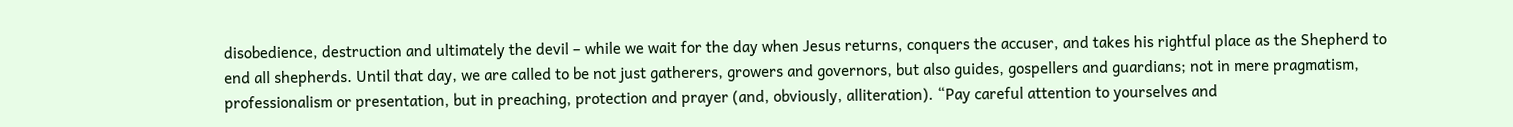disobedience, destruction and ultimately the devil – while we wait for the day when Jesus returns, conquers the accuser, and takes his rightful place as the Shepherd to end all shepherds. Until that day, we are called to be not just gatherers, growers and governors, but also guides, gospellers and guardians; not in mere pragmatism, professionalism or presentation, but in preaching, protection and prayer (and, obviously, alliteration). “Pay careful attention to yourselves and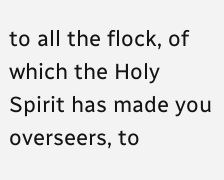to all the flock, of which the Holy Spirit has made you overseers, to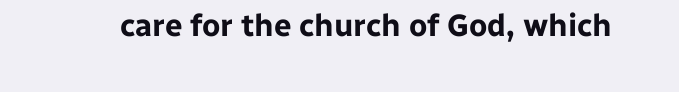care for the church of God, which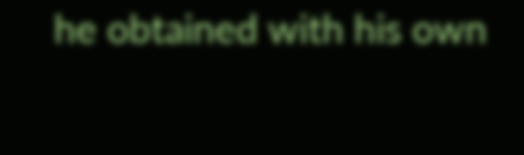he obtained with his own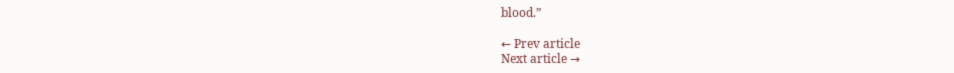blood.”

← Prev article
Next article →